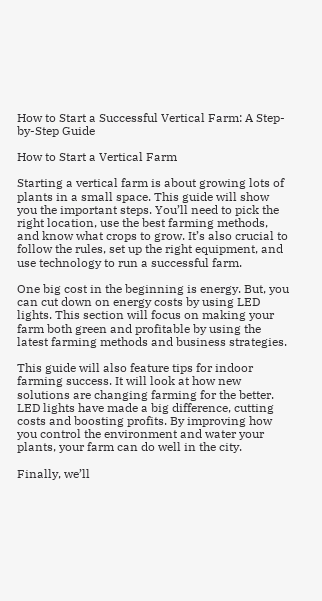How to Start a Successful Vertical Farm: A Step-by-Step Guide

How to Start a Vertical Farm

Starting a vertical farm is about growing lots of plants in a small space. This guide will show you the important steps. You’ll need to pick the right location, use the best farming methods, and know what crops to grow. It’s also crucial to follow the rules, set up the right equipment, and use technology to run a successful farm.

One big cost in the beginning is energy. But, you can cut down on energy costs by using LED lights. This section will focus on making your farm both green and profitable by using the latest farming methods and business strategies.

This guide will also feature tips for indoor farming success. It will look at how new solutions are changing farming for the better. LED lights have made a big difference, cutting costs and boosting profits. By improving how you control the environment and water your plants, your farm can do well in the city.

Finally, we’ll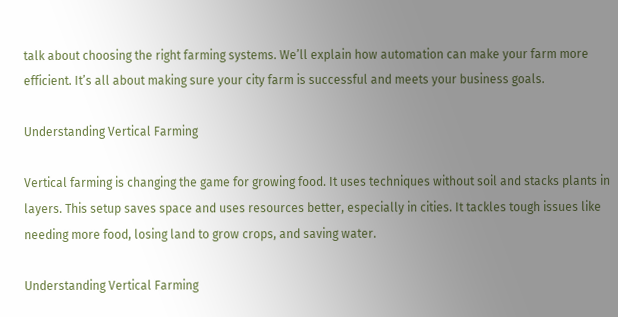talk about choosing the right farming systems. We’ll explain how automation can make your farm more efficient. It’s all about making sure your city farm is successful and meets your business goals.

Understanding Vertical Farming

Vertical farming is changing the game for growing food. It uses techniques without soil and stacks plants in layers. This setup saves space and uses resources better, especially in cities. It tackles tough issues like needing more food, losing land to grow crops, and saving water.

Understanding Vertical Farming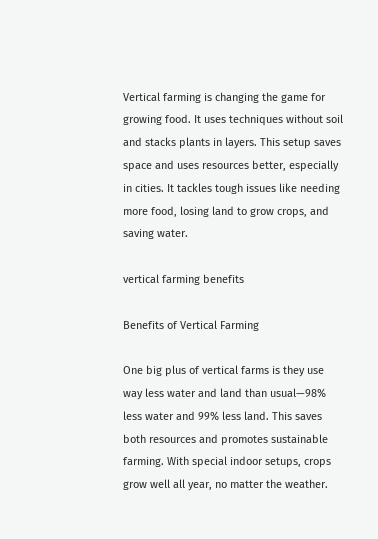Vertical farming is changing the game for growing food. It uses techniques without soil and stacks plants in layers. This setup saves space and uses resources better, especially in cities. It tackles tough issues like needing more food, losing land to grow crops, and saving water.

vertical farming benefits

Benefits of Vertical Farming

One big plus of vertical farms is they use way less water and land than usual—98% less water and 99% less land. This saves both resources and promotes sustainable farming. With special indoor setups, crops grow well all year, no matter the weather.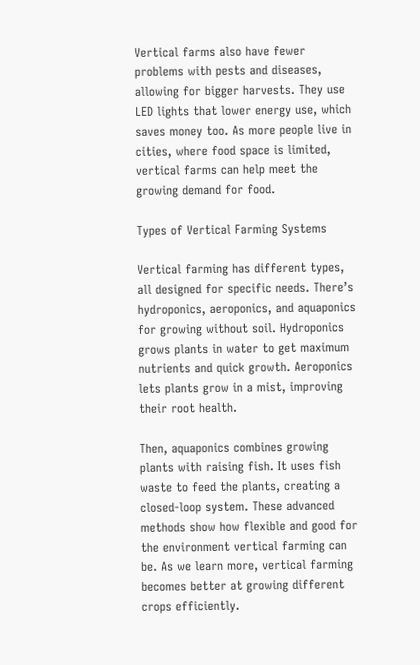Vertical farms also have fewer problems with pests and diseases, allowing for bigger harvests. They use LED lights that lower energy use, which saves money too. As more people live in cities, where food space is limited, vertical farms can help meet the growing demand for food.

Types of Vertical Farming Systems

Vertical farming has different types, all designed for specific needs. There’s hydroponics, aeroponics, and aquaponics for growing without soil. Hydroponics grows plants in water to get maximum nutrients and quick growth. Aeroponics lets plants grow in a mist, improving their root health.

Then, aquaponics combines growing plants with raising fish. It uses fish waste to feed the plants, creating a closed-loop system. These advanced methods show how flexible and good for the environment vertical farming can be. As we learn more, vertical farming becomes better at growing different crops efficiently.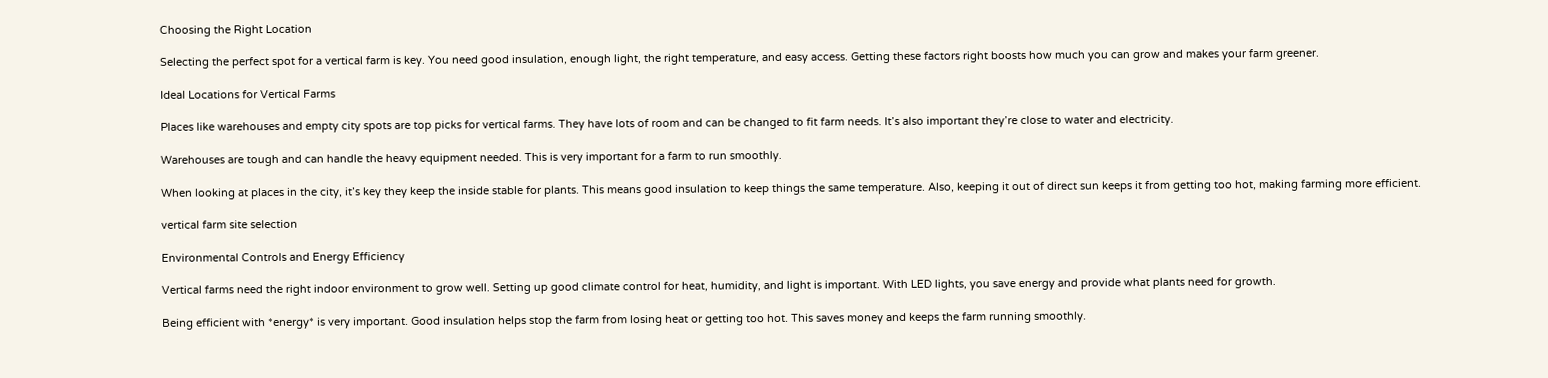Choosing the Right Location

Selecting the perfect spot for a vertical farm is key. You need good insulation, enough light, the right temperature, and easy access. Getting these factors right boosts how much you can grow and makes your farm greener.

Ideal Locations for Vertical Farms

Places like warehouses and empty city spots are top picks for vertical farms. They have lots of room and can be changed to fit farm needs. It’s also important they’re close to water and electricity.

Warehouses are tough and can handle the heavy equipment needed. This is very important for a farm to run smoothly.

When looking at places in the city, it’s key they keep the inside stable for plants. This means good insulation to keep things the same temperature. Also, keeping it out of direct sun keeps it from getting too hot, making farming more efficient.

vertical farm site selection

Environmental Controls and Energy Efficiency

Vertical farms need the right indoor environment to grow well. Setting up good climate control for heat, humidity, and light is important. With LED lights, you save energy and provide what plants need for growth.

Being efficient with *energy* is very important. Good insulation helps stop the farm from losing heat or getting too hot. This saves money and keeps the farm running smoothly.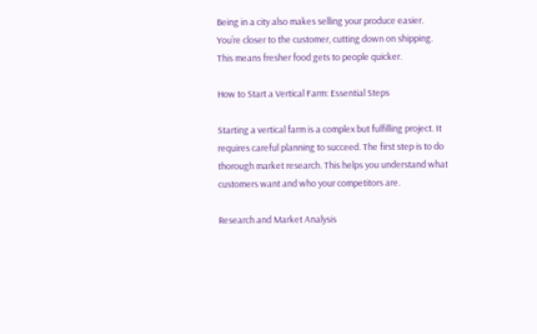Being in a city also makes selling your produce easier. You’re closer to the customer, cutting down on shipping. This means fresher food gets to people quicker.

How to Start a Vertical Farm: Essential Steps

Starting a vertical farm is a complex but fulfilling project. It requires careful planning to succeed. The first step is to do thorough market research. This helps you understand what customers want and who your competitors are.

Research and Market Analysis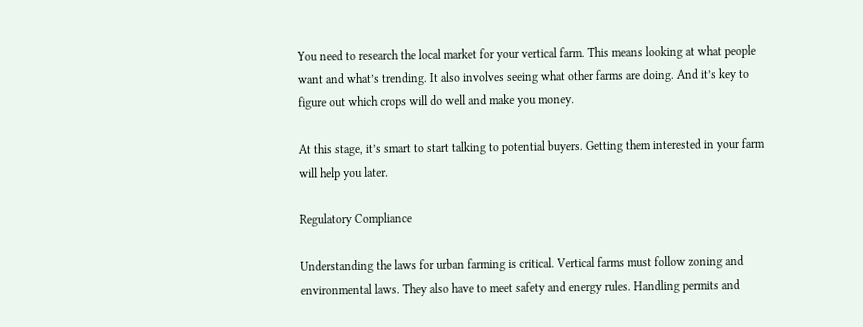You need to research the local market for your vertical farm. This means looking at what people want and what’s trending. It also involves seeing what other farms are doing. And it’s key to figure out which crops will do well and make you money.

At this stage, it’s smart to start talking to potential buyers. Getting them interested in your farm will help you later.

Regulatory Compliance

Understanding the laws for urban farming is critical. Vertical farms must follow zoning and environmental laws. They also have to meet safety and energy rules. Handling permits and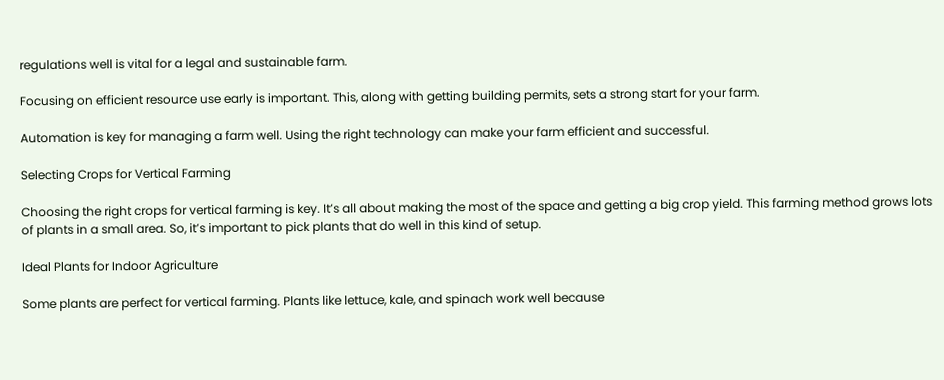regulations well is vital for a legal and sustainable farm.

Focusing on efficient resource use early is important. This, along with getting building permits, sets a strong start for your farm.

Automation is key for managing a farm well. Using the right technology can make your farm efficient and successful.

Selecting Crops for Vertical Farming

Choosing the right crops for vertical farming is key. It’s all about making the most of the space and getting a big crop yield. This farming method grows lots of plants in a small area. So, it’s important to pick plants that do well in this kind of setup.

Ideal Plants for Indoor Agriculture

Some plants are perfect for vertical farming. Plants like lettuce, kale, and spinach work well because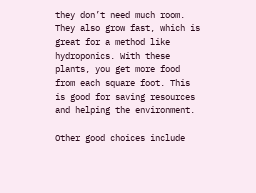they don’t need much room. They also grow fast, which is great for a method like hydroponics. With these plants, you get more food from each square foot. This is good for saving resources and helping the environment.

Other good choices include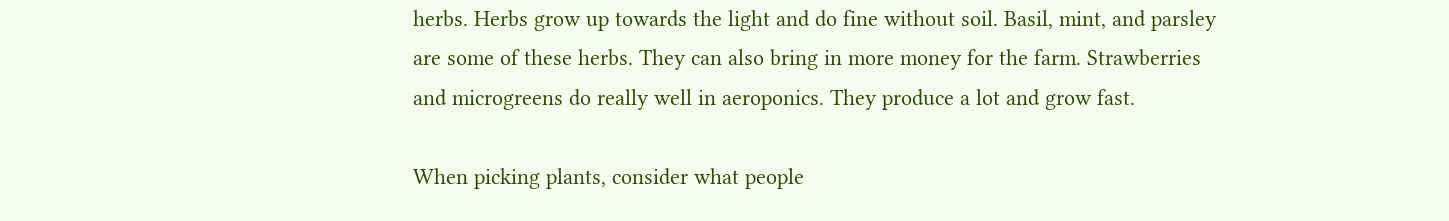herbs. Herbs grow up towards the light and do fine without soil. Basil, mint, and parsley are some of these herbs. They can also bring in more money for the farm. Strawberries and microgreens do really well in aeroponics. They produce a lot and grow fast.

When picking plants, consider what people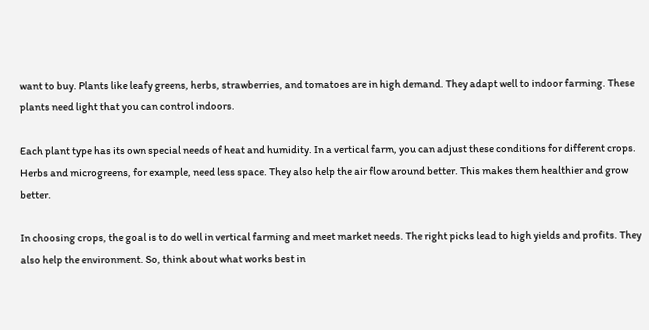want to buy. Plants like leafy greens, herbs, strawberries, and tomatoes are in high demand. They adapt well to indoor farming. These plants need light that you can control indoors.

Each plant type has its own special needs of heat and humidity. In a vertical farm, you can adjust these conditions for different crops. Herbs and microgreens, for example, need less space. They also help the air flow around better. This makes them healthier and grow better.

In choosing crops, the goal is to do well in vertical farming and meet market needs. The right picks lead to high yields and profits. They also help the environment. So, think about what works best in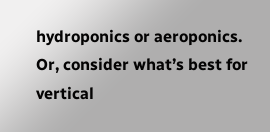hydroponics or aeroponics. Or, consider what’s best for vertical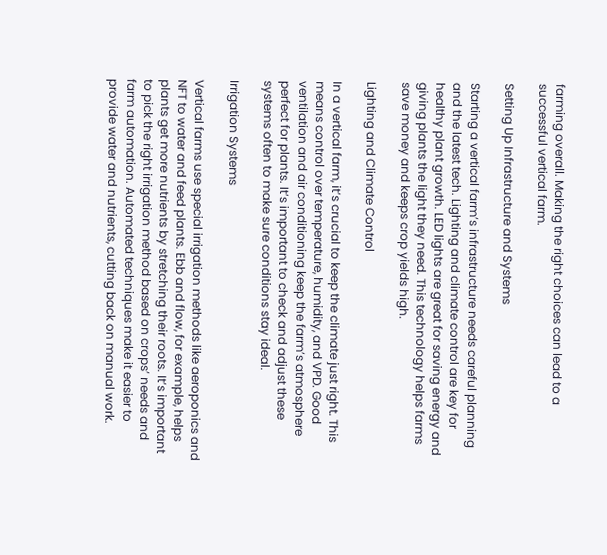farming overall. Making the right choices can lead to a successful vertical farm.

Setting Up Infrastructure and Systems

Starting a vertical farm’s infrastructure needs careful planning and the latest tech. Lighting and climate control are key for healthy plant growth. LED lights are great for saving energy and giving plants the light they need. This technology helps farms save money and keeps crop yields high.

Lighting and Climate Control

In a vertical farm, it’s crucial to keep the climate just right. This means control over temperature, humidity, and VPD. Good ventilation and air conditioning keep the farm’s atmosphere perfect for plants. It’s important to check and adjust these systems often to make sure conditions stay ideal.

Irrigation Systems

Vertical farms use special irrigation methods like aeroponics and NFT to water and feed plants. Ebb and flow, for example, helps plants get more nutrients by stretching their roots. It’s important to pick the right irrigation method based on crops’ needs and farm automation. Automated techniques make it easier to provide water and nutrients, cutting back on manual work.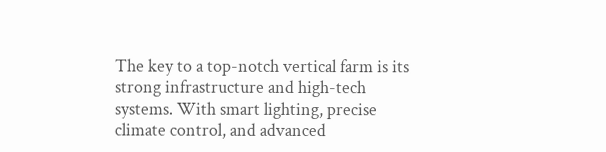The key to a top-notch vertical farm is its strong infrastructure and high-tech systems. With smart lighting, precise climate control, and advanced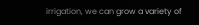irrigation, we can grow a variety of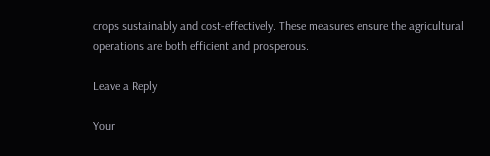crops sustainably and cost-effectively. These measures ensure the agricultural operations are both efficient and prosperous.

Leave a Reply

Your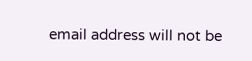email address will not be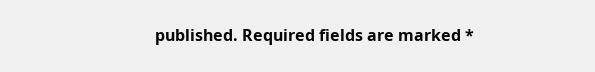published. Required fields are marked *